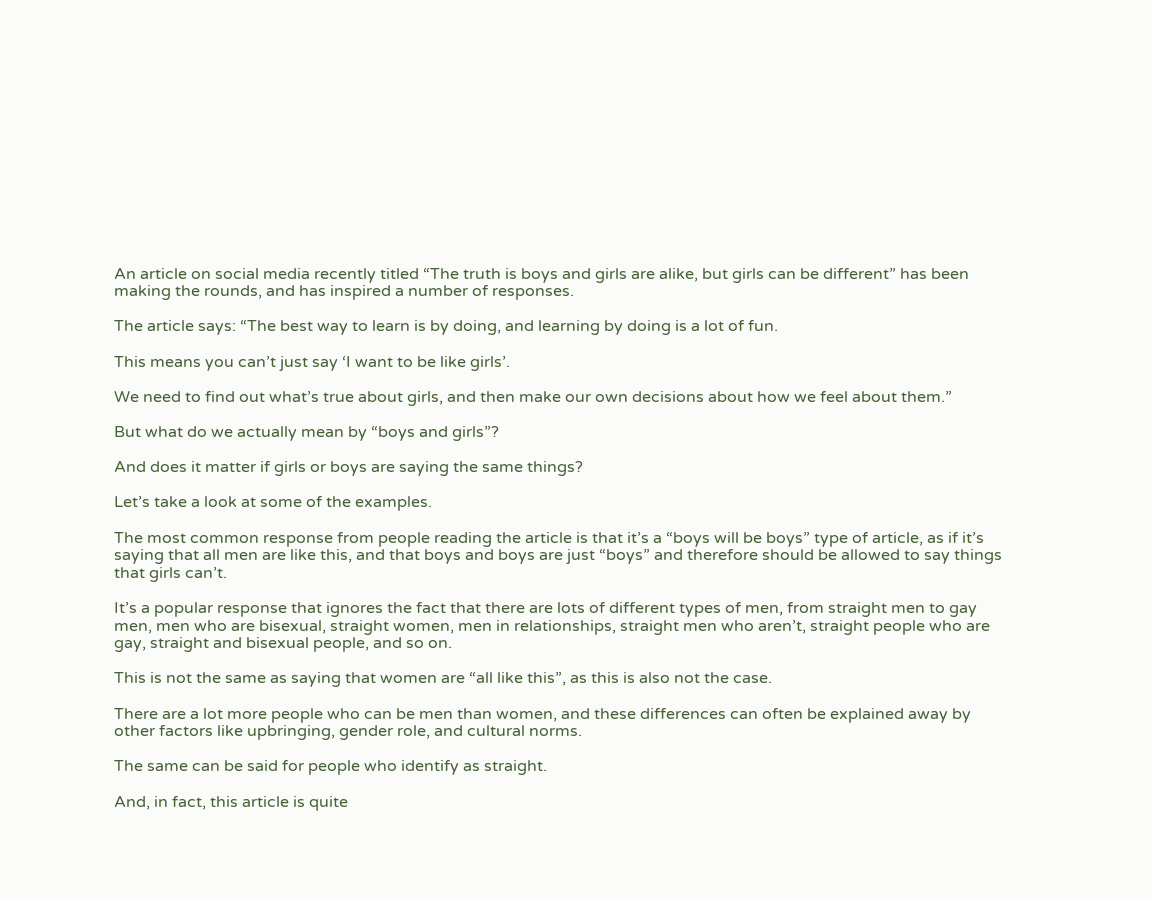An article on social media recently titled “The truth is boys and girls are alike, but girls can be different” has been making the rounds, and has inspired a number of responses.

The article says: “The best way to learn is by doing, and learning by doing is a lot of fun.

This means you can’t just say ‘I want to be like girls’.

We need to find out what’s true about girls, and then make our own decisions about how we feel about them.”

But what do we actually mean by “boys and girls”?

And does it matter if girls or boys are saying the same things?

Let’s take a look at some of the examples.

The most common response from people reading the article is that it’s a “boys will be boys” type of article, as if it’s saying that all men are like this, and that boys and boys are just “boys” and therefore should be allowed to say things that girls can’t.

It’s a popular response that ignores the fact that there are lots of different types of men, from straight men to gay men, men who are bisexual, straight women, men in relationships, straight men who aren’t, straight people who are gay, straight and bisexual people, and so on.

This is not the same as saying that women are “all like this”, as this is also not the case.

There are a lot more people who can be men than women, and these differences can often be explained away by other factors like upbringing, gender role, and cultural norms.

The same can be said for people who identify as straight.

And, in fact, this article is quite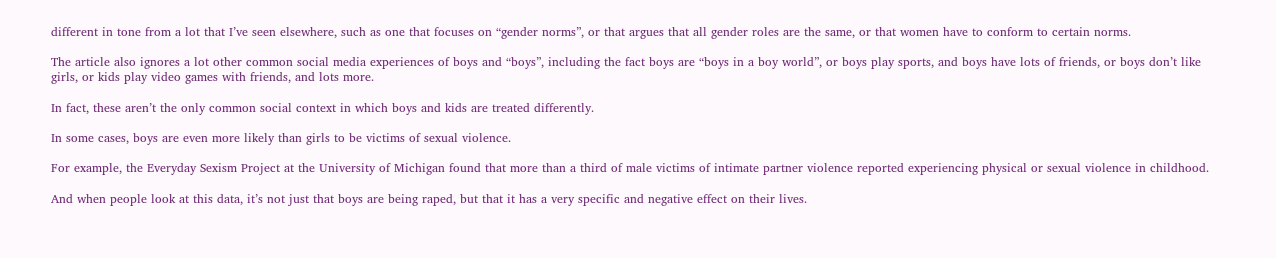different in tone from a lot that I’ve seen elsewhere, such as one that focuses on “gender norms”, or that argues that all gender roles are the same, or that women have to conform to certain norms.

The article also ignores a lot other common social media experiences of boys and “boys”, including the fact boys are “boys in a boy world”, or boys play sports, and boys have lots of friends, or boys don’t like girls, or kids play video games with friends, and lots more.

In fact, these aren’t the only common social context in which boys and kids are treated differently.

In some cases, boys are even more likely than girls to be victims of sexual violence.

For example, the Everyday Sexism Project at the University of Michigan found that more than a third of male victims of intimate partner violence reported experiencing physical or sexual violence in childhood.

And when people look at this data, it’s not just that boys are being raped, but that it has a very specific and negative effect on their lives.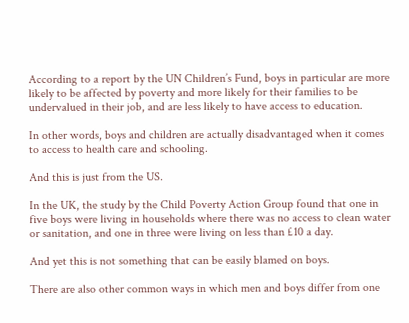According to a report by the UN Children’s Fund, boys in particular are more likely to be affected by poverty and more likely for their families to be undervalued in their job, and are less likely to have access to education.

In other words, boys and children are actually disadvantaged when it comes to access to health care and schooling.

And this is just from the US.

In the UK, the study by the Child Poverty Action Group found that one in five boys were living in households where there was no access to clean water or sanitation, and one in three were living on less than £10 a day.

And yet this is not something that can be easily blamed on boys.

There are also other common ways in which men and boys differ from one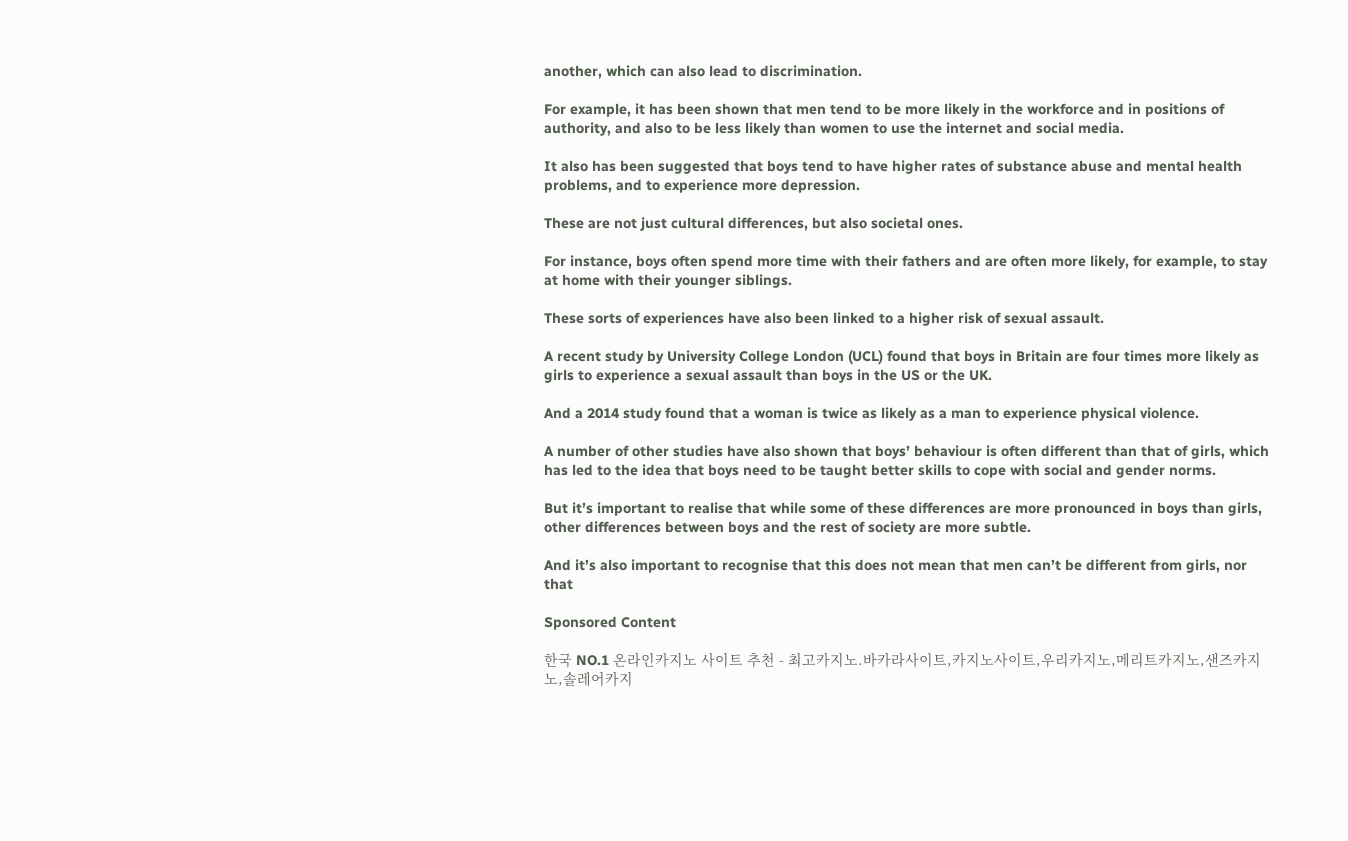another, which can also lead to discrimination.

For example, it has been shown that men tend to be more likely in the workforce and in positions of authority, and also to be less likely than women to use the internet and social media.

It also has been suggested that boys tend to have higher rates of substance abuse and mental health problems, and to experience more depression.

These are not just cultural differences, but also societal ones.

For instance, boys often spend more time with their fathers and are often more likely, for example, to stay at home with their younger siblings.

These sorts of experiences have also been linked to a higher risk of sexual assault.

A recent study by University College London (UCL) found that boys in Britain are four times more likely as girls to experience a sexual assault than boys in the US or the UK.

And a 2014 study found that a woman is twice as likely as a man to experience physical violence.

A number of other studies have also shown that boys’ behaviour is often different than that of girls, which has led to the idea that boys need to be taught better skills to cope with social and gender norms.

But it’s important to realise that while some of these differences are more pronounced in boys than girls, other differences between boys and the rest of society are more subtle.

And it’s also important to recognise that this does not mean that men can’t be different from girls, nor that

Sponsored Content

한국 NO.1 온라인카지노 사이트 추천 - 최고카지노.바카라사이트,카지노사이트,우리카지노,메리트카지노,샌즈카지노,솔레어카지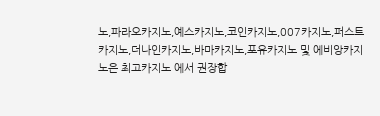노,파라오카지노,예스카지노,코인카지노,007카지노,퍼스트카지노,더나인카지노,바마카지노,포유카지노 및 에비앙카지노은 최고카지노 에서 권장합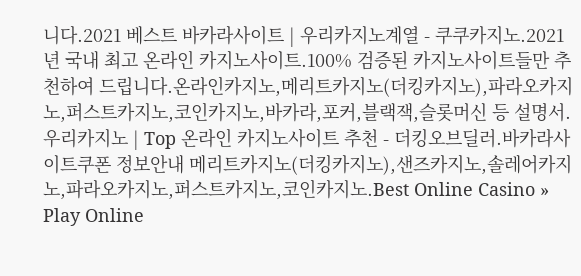니다.2021 베스트 바카라사이트 | 우리카지노계열 - 쿠쿠카지노.2021 년 국내 최고 온라인 카지노사이트.100% 검증된 카지노사이트들만 추천하여 드립니다.온라인카지노,메리트카지노(더킹카지노),파라오카지노,퍼스트카지노,코인카지노,바카라,포커,블랙잭,슬롯머신 등 설명서.우리카지노 | Top 온라인 카지노사이트 추천 - 더킹오브딜러.바카라사이트쿠폰 정보안내 메리트카지노(더킹카지노),샌즈카지노,솔레어카지노,파라오카지노,퍼스트카지노,코인카지노.Best Online Casino » Play Online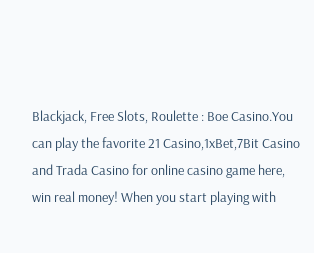Blackjack, Free Slots, Roulette : Boe Casino.You can play the favorite 21 Casino,1xBet,7Bit Casino and Trada Casino for online casino game here, win real money! When you start playing with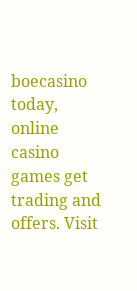boecasino today, online casino games get trading and offers. Visit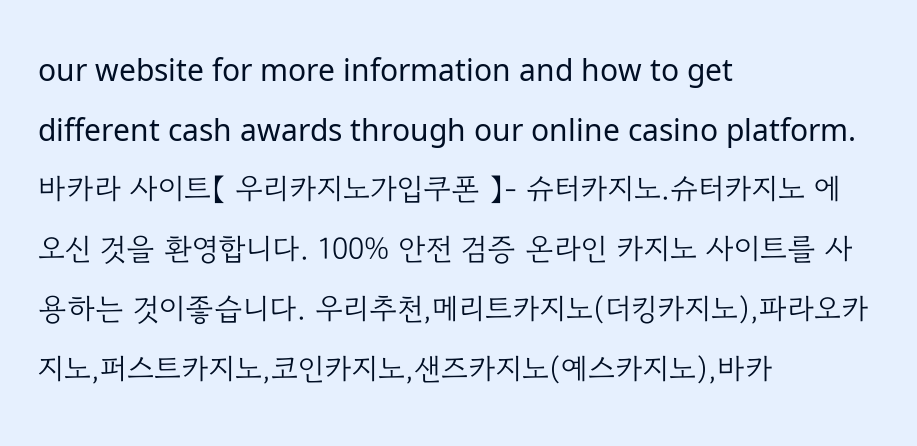our website for more information and how to get different cash awards through our online casino platform.바카라 사이트【 우리카지노가입쿠폰 】- 슈터카지노.슈터카지노 에 오신 것을 환영합니다. 100% 안전 검증 온라인 카지노 사이트를 사용하는 것이좋습니다. 우리추천,메리트카지노(더킹카지노),파라오카지노,퍼스트카지노,코인카지노,샌즈카지노(예스카지노),바카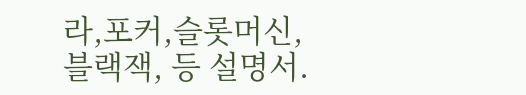라,포커,슬롯머신,블랙잭, 등 설명서.